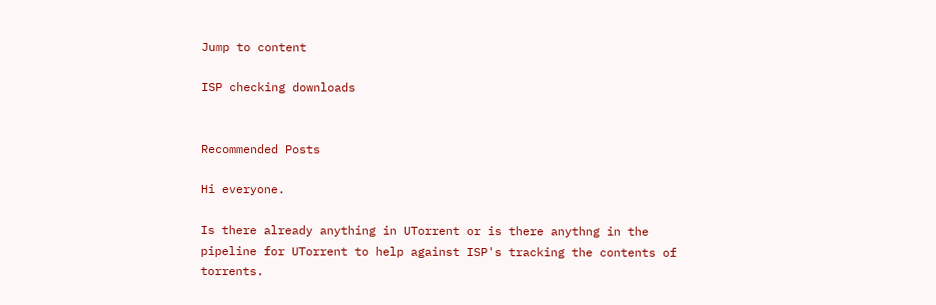Jump to content

ISP checking downloads


Recommended Posts

Hi everyone.

Is there already anything in UTorrent or is there anythng in the pipeline for UTorrent to help against ISP's tracking the contents of torrents.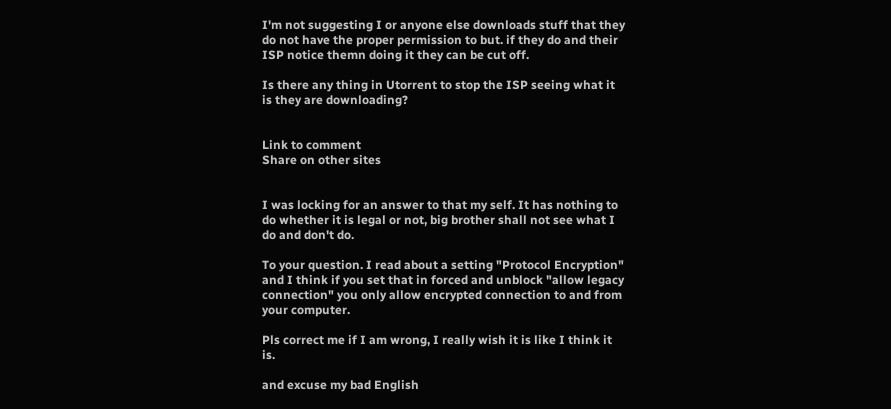I'm not suggesting I or anyone else downloads stuff that they do not have the proper permission to but. if they do and their ISP notice themn doing it they can be cut off.

Is there any thing in Utorrent to stop the ISP seeing what it is they are downloading?


Link to comment
Share on other sites


I was locking for an answer to that my self. It has nothing to do whether it is legal or not, big brother shall not see what I do and don't do.

To your question. I read about a setting "Protocol Encryption" and I think if you set that in forced and unblock "allow legacy connection" you only allow encrypted connection to and from your computer.

Pls correct me if I am wrong, I really wish it is like I think it is.

and excuse my bad English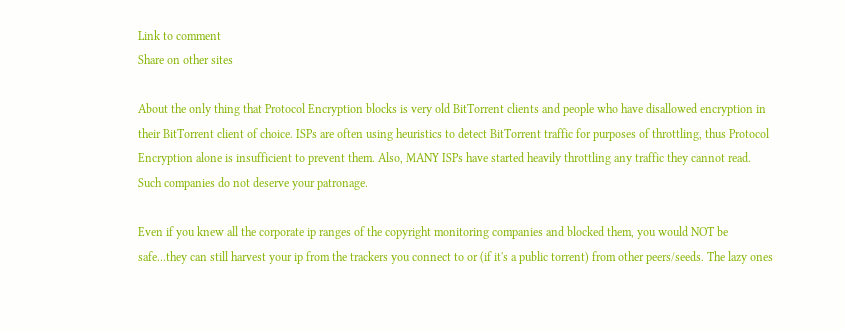Link to comment
Share on other sites

About the only thing that Protocol Encryption blocks is very old BitTorrent clients and people who have disallowed encryption in their BitTorrent client of choice. ISPs are often using heuristics to detect BitTorrent traffic for purposes of throttling, thus Protocol Encryption alone is insufficient to prevent them. Also, MANY ISPs have started heavily throttling any traffic they cannot read. Such companies do not deserve your patronage.

Even if you knew all the corporate ip ranges of the copyright monitoring companies and blocked them, you would NOT be safe...they can still harvest your ip from the trackers you connect to or (if it's a public torrent) from other peers/seeds. The lazy ones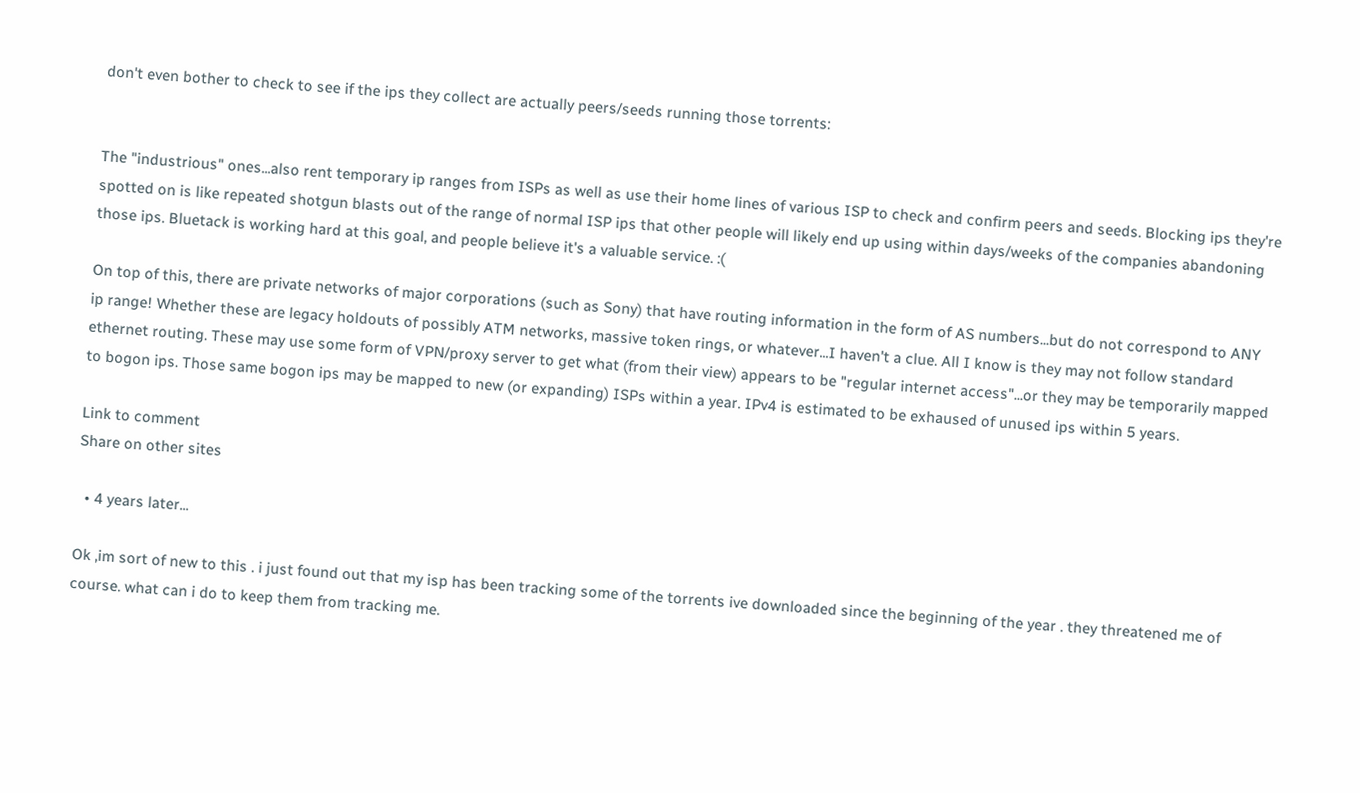don't even bother to check to see if the ips they collect are actually peers/seeds running those torrents:


The "industrious" ones...also rent temporary ip ranges from ISPs as well as use their home lines of various ISP to check and confirm peers and seeds. Blocking ips they're spotted on is like repeated shotgun blasts out of the range of normal ISP ips that other people will likely end up using within days/weeks of the companies abandoning those ips. Bluetack is working hard at this goal, and people believe it's a valuable service. :(

On top of this, there are private networks of major corporations (such as Sony) that have routing information in the form of AS numbers...but do not correspond to ANY ip range! Whether these are legacy holdouts of possibly ATM networks, massive token rings, or whatever...I haven't a clue. All I know is they may not follow standard ethernet routing. These may use some form of VPN/proxy server to get what (from their view) appears to be "regular internet access"...or they may be temporarily mapped to bogon ips. Those same bogon ips may be mapped to new (or expanding) ISPs within a year. IPv4 is estimated to be exhaused of unused ips within 5 years.

Link to comment
Share on other sites

  • 4 years later...

Ok ,im sort of new to this . i just found out that my isp has been tracking some of the torrents ive downloaded since the beginning of the year . they threatened me of course. what can i do to keep them from tracking me.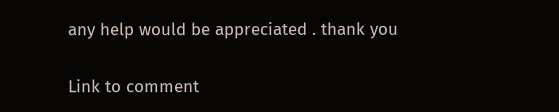any help would be appreciated . thank you

Link to comment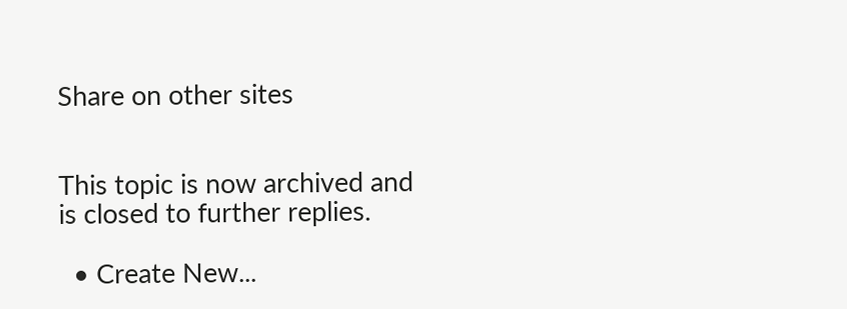Share on other sites


This topic is now archived and is closed to further replies.

  • Create New...